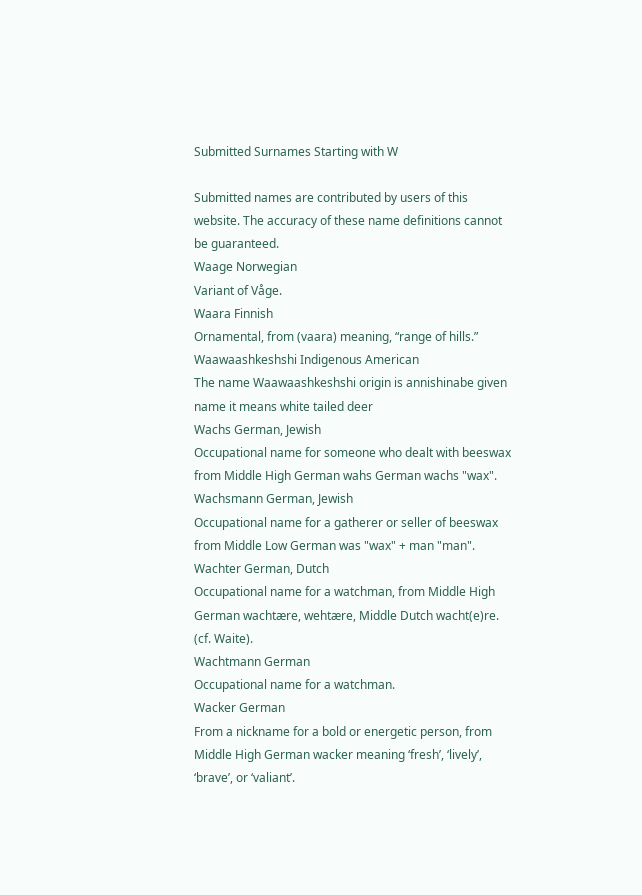Submitted Surnames Starting with W

Submitted names are contributed by users of this website. The accuracy of these name definitions cannot be guaranteed.
Waage Norwegian
Variant of Våge.
Waara Finnish
Ornamental, from (vaara) meaning, “range of hills.”
Waawaashkeshshi Indigenous American
The name Waawaashkeshshi origin is annishinabe given name it means white tailed deer
Wachs German, Jewish
Occupational name for someone who dealt with beeswax from Middle High German wahs German wachs "wax".
Wachsmann German, Jewish
Occupational name for a gatherer or seller of beeswax from Middle Low German was "wax" + man "man".
Wachter German, Dutch
Occupational name for a watchman, from Middle High German wachtære, wehtære, Middle Dutch wacht(e)re. (cf. Waite).
Wachtmann German
Occupational name for a watchman.
Wacker German
From a nickname for a bold or energetic person, from Middle High German wacker meaning ‘fresh’, ‘lively’, ‘brave’, or ‘valiant’.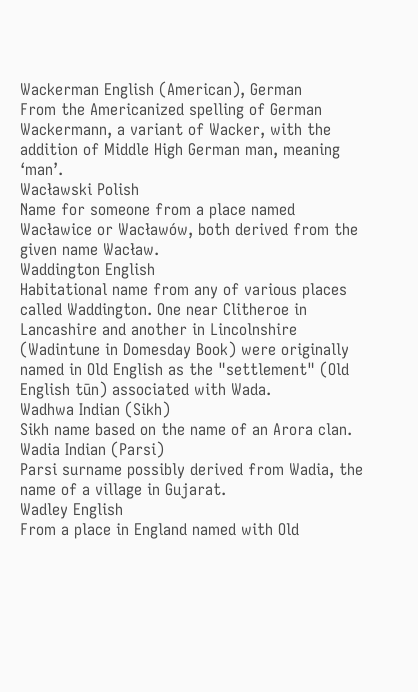Wackerman English (American), German
From the Americanized spelling of German Wackermann, a variant of Wacker, with the addition of Middle High German man, meaning ‘man’.
Wacławski Polish
Name for someone from a place named Wacławice or Wacławów, both derived from the given name Wacław.
Waddington English
Habitational name from any of various places called Waddington. One near Clitheroe in Lancashire and another in Lincolnshire (Wadintune in Domesday Book) were originally named in Old English as the "settlement" (Old English tūn) associated with Wada.
Wadhwa Indian (Sikh)
Sikh name based on the name of an Arora clan.
Wadia Indian (Parsi)
Parsi surname possibly derived from Wadia, the name of a village in Gujarat.
Wadley English
From a place in England named with Old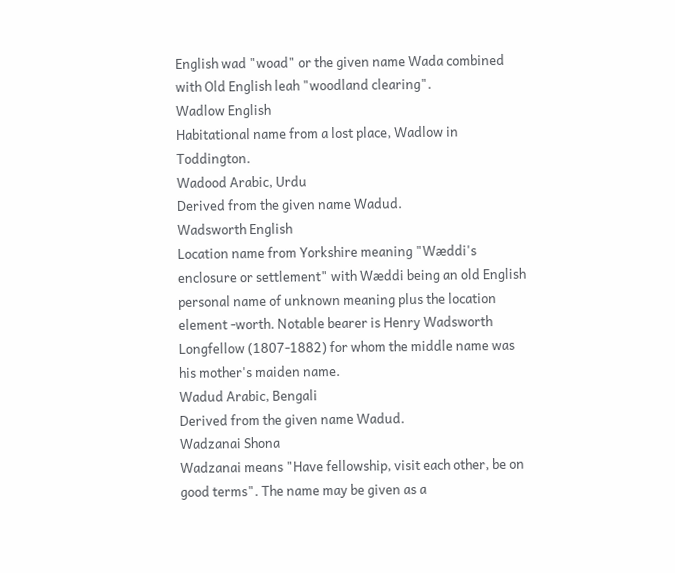English wad "woad" or the given name Wada combined with Old English leah "woodland clearing".
Wadlow English
Habitational name from a lost place, Wadlow in Toddington.
Wadood Arabic, Urdu
Derived from the given name Wadud.
Wadsworth English
Location name from Yorkshire meaning "Wæddi's enclosure or settlement" with Wæddi being an old English personal name of unknown meaning plus the location element -worth. Notable bearer is Henry Wadsworth Longfellow (1807-1882) for whom the middle name was his mother's maiden name.
Wadud Arabic, Bengali
Derived from the given name Wadud.
Wadzanai Shona
Wadzanai means "Have fellowship, visit each other, be on good terms". The name may be given as a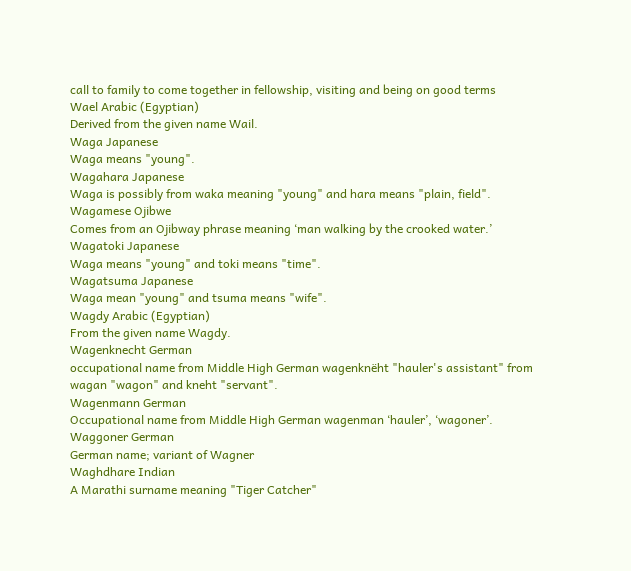call to family to come together in fellowship, visiting and being on good terms
Wael Arabic (Egyptian)
Derived from the given name Wail.
Waga Japanese
Waga means "young".
Wagahara Japanese
Waga is possibly from waka meaning "young" and hara means "plain, field".
Wagamese Ojibwe
Comes from an Ojibway phrase meaning ‘man walking by the crooked water.’
Wagatoki Japanese
Waga means "young" and toki means "time".
Wagatsuma Japanese
Waga mean "young" and tsuma means "wife".
Wagdy Arabic (Egyptian)
From the given name Wagdy.
Wagenknecht German
occupational name from Middle High German wagenknëht "hauler's assistant" from wagan "wagon" and kneht "servant".
Wagenmann German
Occupational name from Middle High German wagenman ‘hauler’, ‘wagoner’.
Waggoner German
German name; variant of Wagner
Waghdhare Indian
A Marathi surname meaning "Tiger Catcher"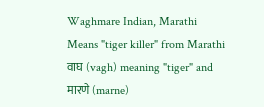Waghmare Indian, Marathi
Means "tiger killer" from Marathi वाघ (vagh) meaning "tiger" and मारणे (marne)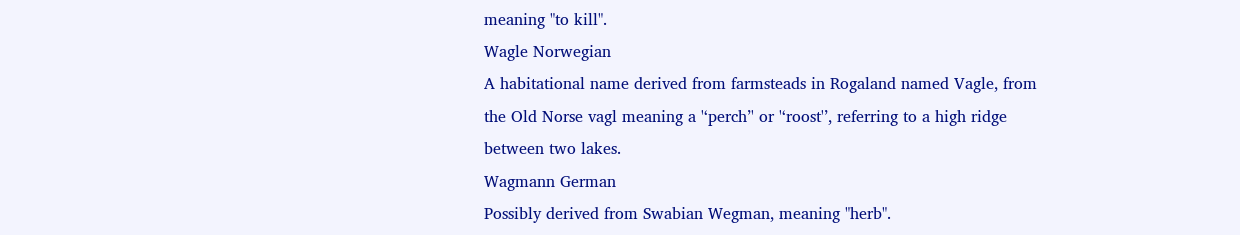meaning "to kill".
Wagle Norwegian
A habitational name derived from farmsteads in Rogaland named Vagle, from the Old Norse vagl meaning a '‘perch’' or '‘roost'’, referring to a high ridge between two lakes.
Wagmann German
Possibly derived from Swabian Wegman, meaning "herb".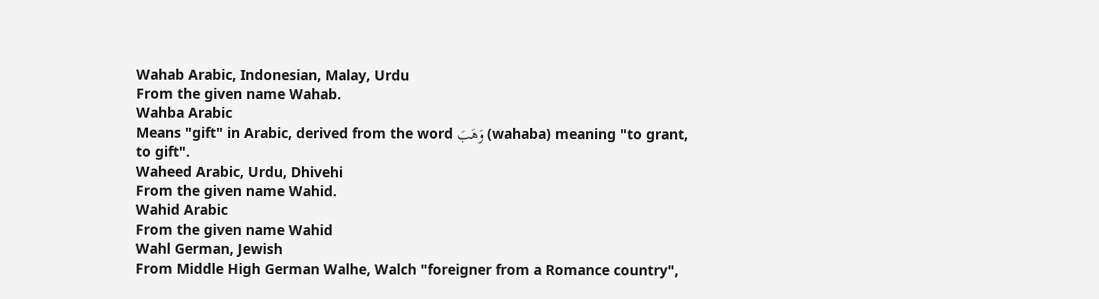Wahab Arabic, Indonesian, Malay, Urdu
From the given name Wahab.
Wahba Arabic
Means "gift" in Arabic, derived from the word وَهَبَ (wahaba) meaning "to grant, to gift".
Waheed Arabic, Urdu, Dhivehi
From the given name Wahid.
Wahid Arabic
From the given name Wahid
Wahl German, Jewish
From Middle High German Walhe, Walch "foreigner from a Romance country",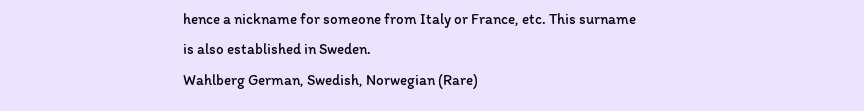hence a nickname for someone from Italy or France, etc. This surname is also established in Sweden.
Wahlberg German, Swedish, Norwegian (Rare)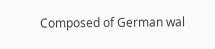Composed of German wal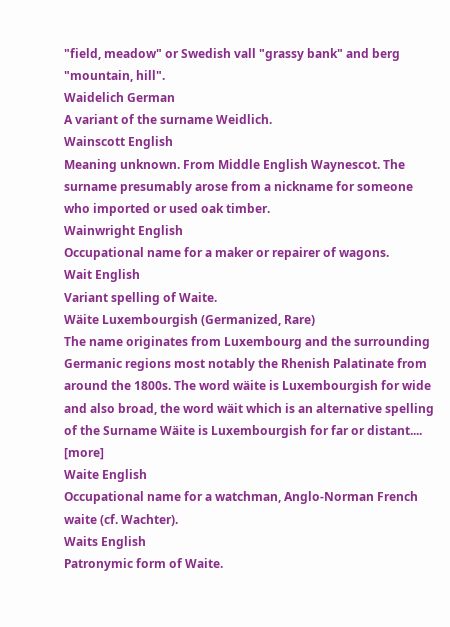"field, meadow" or Swedish vall "grassy bank" and berg "mountain, hill".
Waidelich German
A variant of the surname Weidlich.
Wainscott English
Meaning unknown. From Middle English Waynescot. The surname presumably arose from a nickname for someone who imported or used oak timber.
Wainwright English
Occupational name for a maker or repairer of wagons.
Wait English
Variant spelling of Waite.
Wäite Luxembourgish (Germanized, Rare)
The name originates from Luxembourg and the surrounding Germanic regions most notably the Rhenish Palatinate from around the 1800s. The word wäite is Luxembourgish for wide and also broad, the word wäit which is an alternative spelling of the Surname Wäite is Luxembourgish for far or distant.... [more]
Waite English
Occupational name for a watchman, Anglo-Norman French waite (cf. Wachter).
Waits English
Patronymic form of Waite.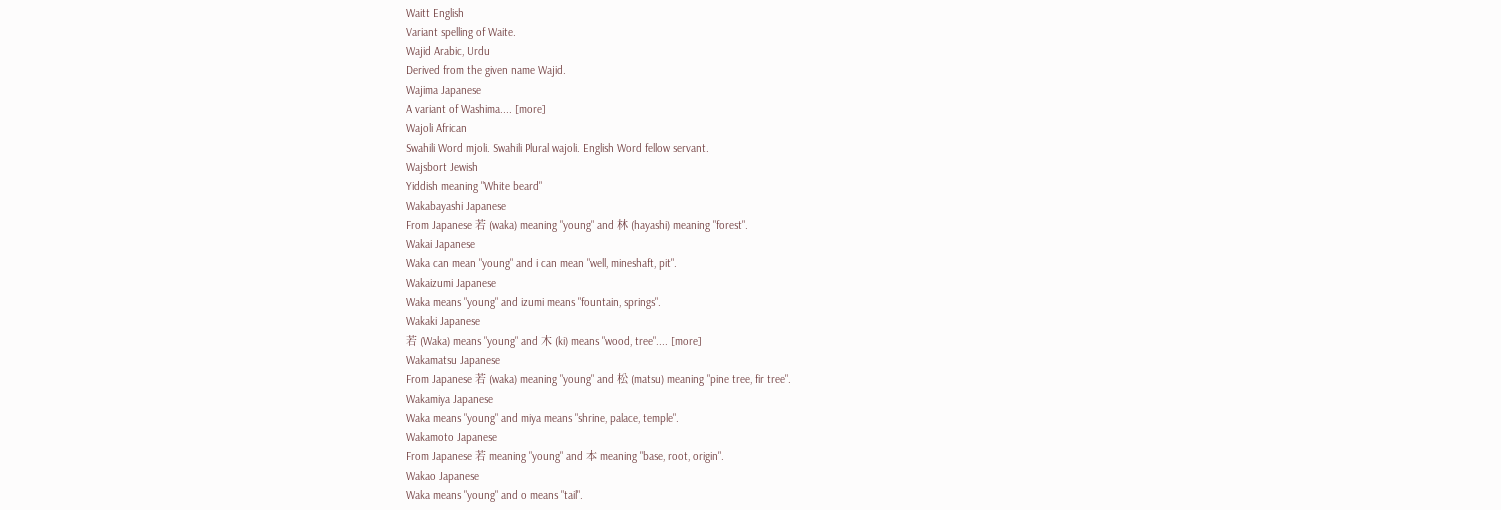Waitt English
Variant spelling of Waite.
Wajid Arabic, Urdu
Derived from the given name Wajid.
Wajima Japanese
A variant of Washima.... [more]
Wajoli African
Swahili Word mjoli. Swahili Plural wajoli. English Word fellow servant.
Wajsbort Jewish
Yiddish meaning "White beard"
Wakabayashi Japanese
From Japanese 若 (waka) meaning "young" and 林 (hayashi) meaning "forest".
Wakai Japanese
Waka can mean "young" and i can mean "well, mineshaft, pit".
Wakaizumi Japanese
Waka means "young" and izumi means "fountain, springs".
Wakaki Japanese
若 (Waka) means "young" and 木 (ki) means "wood, tree".... [more]
Wakamatsu Japanese
From Japanese 若 (waka) meaning "young" and 松 (matsu) meaning "pine tree, fir tree".
Wakamiya Japanese
Waka means "young" and miya means "shrine, palace, temple".
Wakamoto Japanese
From Japanese 若 meaning "young" and 本 meaning "base, root, origin".
Wakao Japanese
Waka means "young" and o means "tail".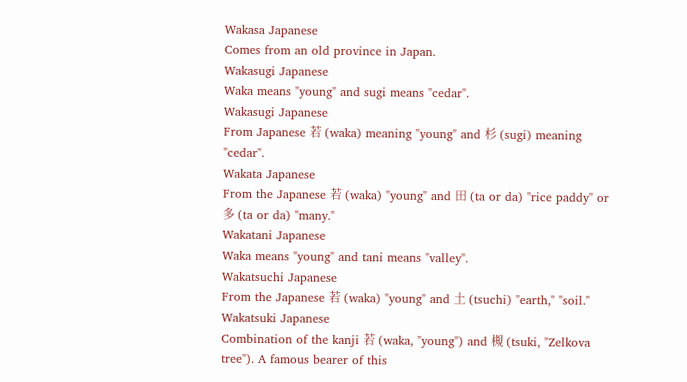Wakasa Japanese
Comes from an old province in Japan.
Wakasugi Japanese
Waka means "young" and sugi means "cedar".
Wakasugi Japanese
From Japanese 若 (waka) meaning "young" and 杉 (sugi) meaning "cedar".
Wakata Japanese
From the Japanese 若 (waka) "young" and 田 (ta or da) "rice paddy" or 多 (ta or da) "many."
Wakatani Japanese
Waka means "young" and tani means "valley".
Wakatsuchi Japanese
From the Japanese 若 (waka) "young" and 土 (tsuchi) "earth," "soil."
Wakatsuki Japanese
Combination of the kanji 若 (waka, "young") and 槻 (tsuki, "Zelkova tree"). A famous bearer of this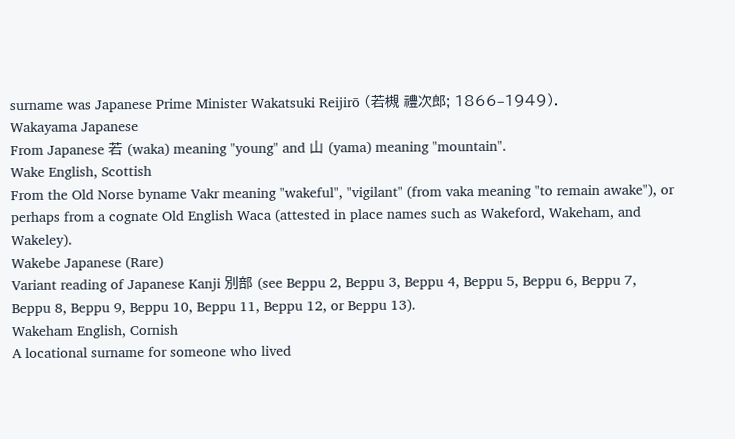surname was Japanese Prime Minister Wakatsuki Reijirō (若槻 禮次郎; 1866–1949).
Wakayama Japanese
From Japanese 若 (waka) meaning "young" and 山 (yama) meaning "mountain".
Wake English, Scottish
From the Old Norse byname Vakr meaning "wakeful", "vigilant" (from vaka meaning "to remain awake"), or perhaps from a cognate Old English Waca (attested in place names such as Wakeford, Wakeham, and Wakeley).
Wakebe Japanese (Rare)
Variant reading of Japanese Kanji 別部 (see Beppu 2, Beppu 3, Beppu 4, Beppu 5, Beppu 6, Beppu 7, Beppu 8, Beppu 9, Beppu 10, Beppu 11, Beppu 12, or Beppu 13).
Wakeham English, Cornish
A locational surname for someone who lived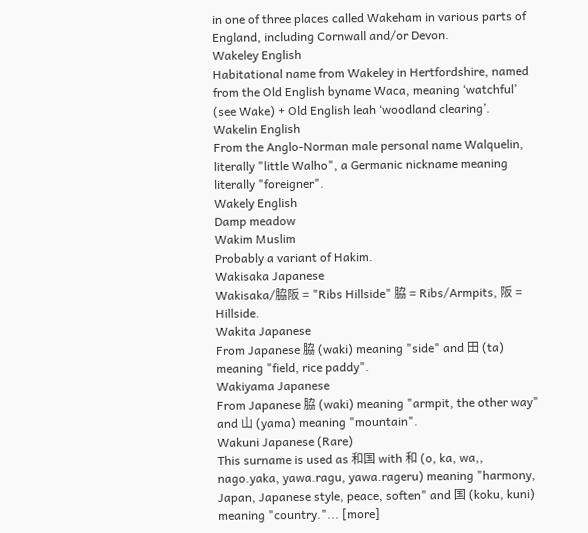in one of three places called Wakeham in various parts of England, including Cornwall and/or Devon.
Wakeley English
Habitational name from Wakeley in Hertfordshire, named from the Old English byname Waca, meaning ‘watchful’ (see Wake) + Old English leah ‘woodland clearing’.
Wakelin English
From the Anglo-Norman male personal name Walquelin, literally "little Walho", a Germanic nickname meaning literally "foreigner".
Wakely English
Damp meadow
Wakim Muslim
Probably a variant of Hakim.
Wakisaka Japanese
Wakisaka/脇阪 = "Ribs Hillside" 脇 = Ribs/Armpits, 阪 = Hillside.
Wakita Japanese
From Japanese 脇 (waki) meaning "side" and 田 (ta) meaning "field, rice paddy".
Wakiyama Japanese
From Japanese 脇 (waki) meaning "armpit, the other way" and 山 (yama) meaning "mountain".
Wakuni Japanese (Rare)
This surname is used as 和国 with 和 (o, ka, wa,, nago.yaka, yawa.ragu, yawa.rageru) meaning "harmony, Japan, Japanese style, peace, soften" and 国 (koku, kuni) meaning "country."... [more]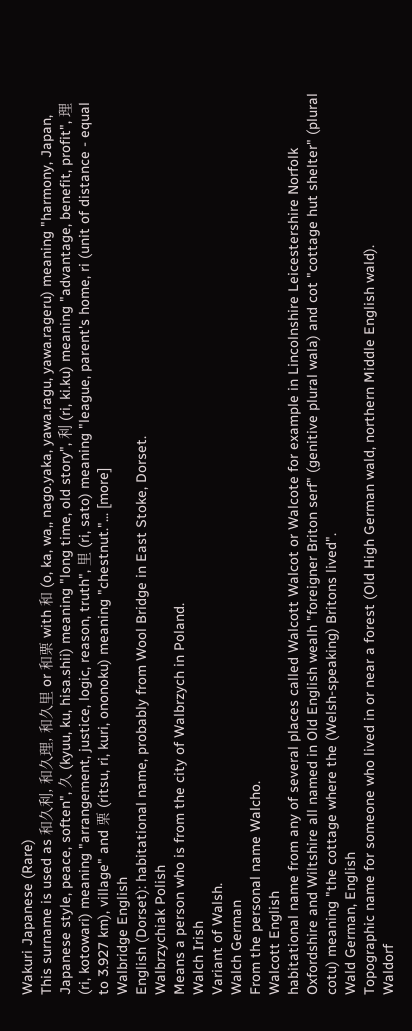Wakuri Japanese (Rare)
This surname is used as 和久利, 和久理, 和久里 or 和栗 with 和 (o, ka, wa,, nago.yaka, yawa.ragu, yawa.rageru) meaning "harmony, Japan, Japanese style, peace, soften", 久 (kyuu, ku, hisa.shii) meaning "long time, old story", 利 (ri, ki.ku) meaning "advantage, benefit, profit", 理 (ri, kotowari) meaning "arrangement, justice, logic, reason, truth", 里 (ri, sato) meaning "league, parent's home, ri (unit of distance - equal to 3.927 km), village" and 栗 (ritsu, ri, kuri, ononoku) meaning "chestnut."... [more]
Walbridge English
English (Dorset): habitational name, probably from Wool Bridge in East Stoke, Dorset.
Walbrzychiak Polish
Means a person who is from the city of Walbrzych in Poland.
Walch Irish
Variant of Walsh.
Walch German
From the personal name Walcho.
Walcott English
habitational name from any of several places called Walcott Walcot or Walcote for example in Lincolnshire Leicestershire Norfolk Oxfordshire and Wiltshire all named in Old English wealh "foreigner Briton serf" (genitive plural wala) and cot "cottage hut shelter" (plural cotu) meaning "the cottage where the (Welsh-speaking) Britons lived".
Wald German, English
Topographic name for someone who lived in or near a forest (Old High German wald, northern Middle English wald).
Waldorf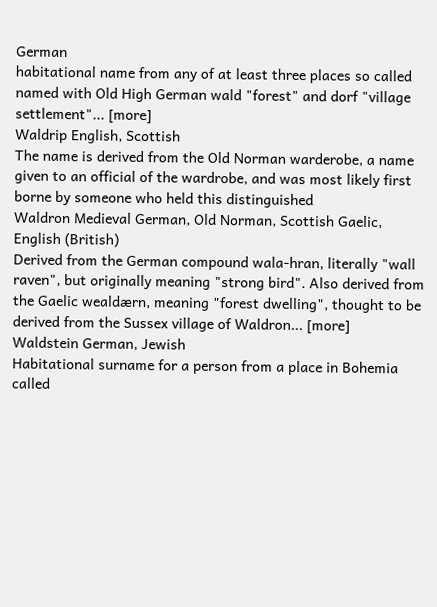German
habitational name from any of at least three places so called named with Old High German wald "forest" and dorf "village settlement"... [more]
Waldrip English, Scottish
The name is derived from the Old Norman warderobe, a name given to an official of the wardrobe, and was most likely first borne by someone who held this distinguished
Waldron Medieval German, Old Norman, Scottish Gaelic, English (British)
Derived from the German compound wala-hran, literally "wall raven", but originally meaning "strong bird". Also derived from the Gaelic wealdærn, meaning "forest dwelling", thought to be derived from the Sussex village of Waldron... [more]
Waldstein German, Jewish
Habitational surname for a person from a place in Bohemia called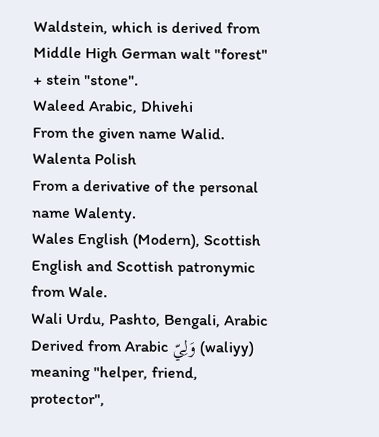Waldstein, which is derived from Middle High German walt "forest" + stein "stone".
Waleed Arabic, Dhivehi
From the given name Walid.
Walenta Polish
From a derivative of the personal name Walenty.
Wales English (Modern), Scottish
English and Scottish patronymic from Wale.
Wali Urdu, Pashto, Bengali, Arabic
Derived from Arabic وَلِيّ (waliyy) meaning "helper, friend, protector",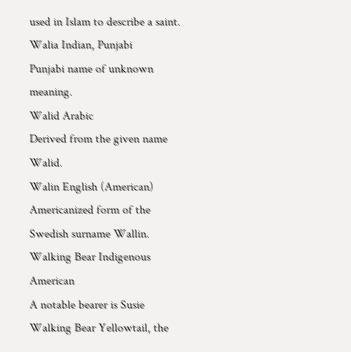used in Islam to describe a saint.
Walia Indian, Punjabi
Punjabi name of unknown meaning.
Walid Arabic
Derived from the given name Walid.
Walin English (American)
Americanized form of the Swedish surname Wallin.
Walking Bear Indigenous American
A notable bearer is Susie Walking Bear Yellowtail, the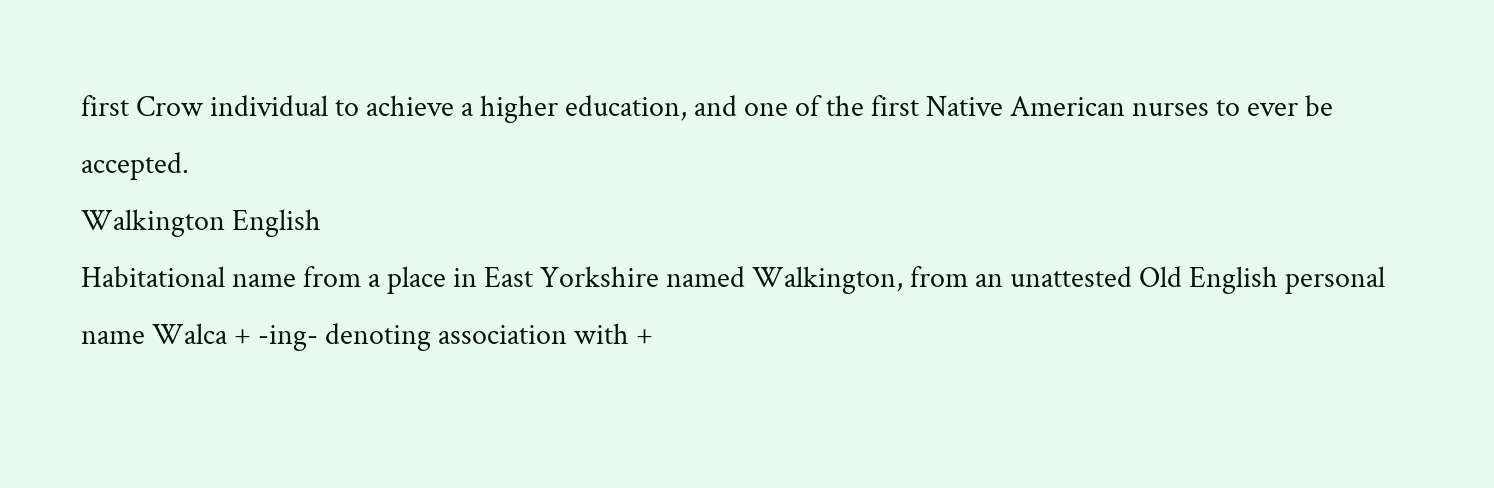first Crow individual to achieve a higher education, and one of the first Native American nurses to ever be accepted.
Walkington English
Habitational name from a place in East Yorkshire named Walkington, from an unattested Old English personal name Walca + -ing- denoting association with +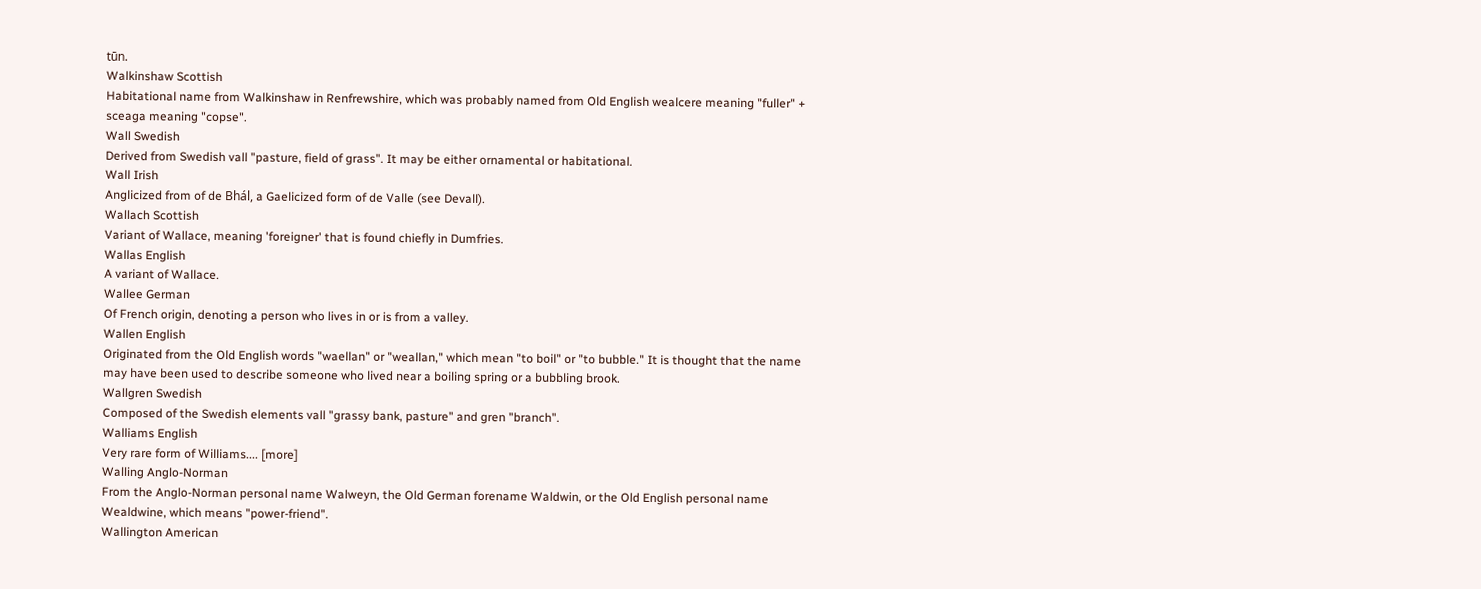tūn.
Walkinshaw Scottish
Habitational name from Walkinshaw in Renfrewshire, which was probably named from Old English wealcere meaning "fuller" + sceaga meaning "copse".
Wall Swedish
Derived from Swedish vall "pasture, field of grass". It may be either ornamental or habitational.
Wall Irish
Anglicized from of de Bhál, a Gaelicized form of de Valle (see Devall).
Wallach Scottish
Variant of Wallace, meaning 'foreigner' that is found chiefly in Dumfries.
Wallas English
A variant of Wallace.
Wallee German
Of French origin, denoting a person who lives in or is from a valley.
Wallen English
Originated from the Old English words "waellan" or "weallan," which mean "to boil" or "to bubble." It is thought that the name may have been used to describe someone who lived near a boiling spring or a bubbling brook.
Wallgren Swedish
Composed of the Swedish elements vall "grassy bank, pasture" and gren "branch".
Walliams English
Very rare form of Williams.... [more]
Walling Anglo-Norman
From the Anglo-Norman personal name Walweyn, the Old German forename Waldwin, or the Old English personal name Wealdwine, which means "power-friend".
Wallington American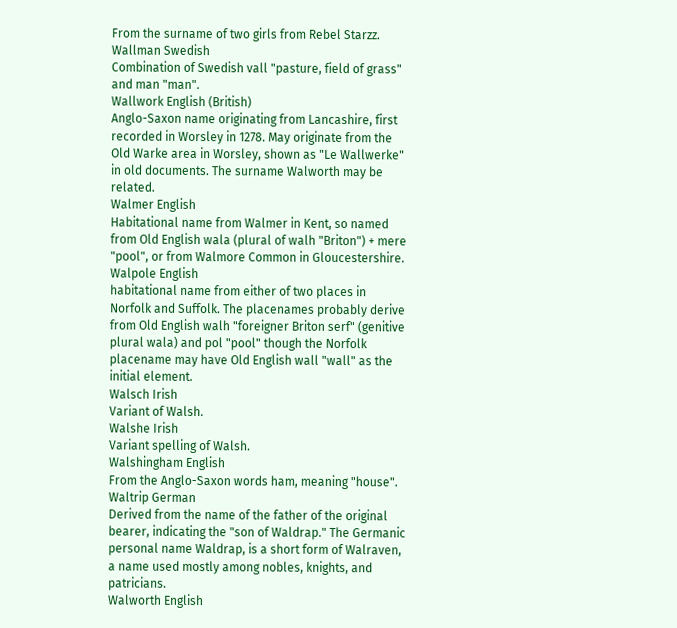From the surname of two girls from Rebel Starzz.
Wallman Swedish
Combination of Swedish vall "pasture, field of grass" and man "man".
Wallwork English (British)
Anglo-Saxon name originating from Lancashire, first recorded in Worsley in 1278. May originate from the Old Warke area in Worsley, shown as "Le Wallwerke" in old documents. The surname Walworth may be related.
Walmer English
Habitational name from Walmer in Kent, so named from Old English wala (plural of walh "Briton") + mere "pool", or from Walmore Common in Gloucestershire.
Walpole English
habitational name from either of two places in Norfolk and Suffolk. The placenames probably derive from Old English walh "foreigner Briton serf" (genitive plural wala) and pol "pool" though the Norfolk placename may have Old English wall "wall" as the initial element.
Walsch Irish
Variant of Walsh.
Walshe Irish
Variant spelling of Walsh.
Walshingham English
From the Anglo-Saxon words ham, meaning "house".
Waltrip German
Derived from the name of the father of the original bearer, indicating the "son of Waldrap." The Germanic personal name Waldrap, is a short form of Walraven, a name used mostly among nobles, knights, and patricians.
Walworth English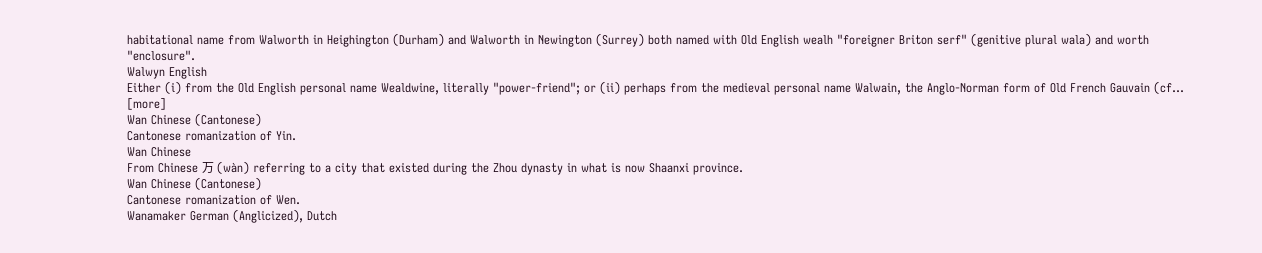habitational name from Walworth in Heighington (Durham) and Walworth in Newington (Surrey) both named with Old English wealh "foreigner Briton serf" (genitive plural wala) and worth "enclosure".
Walwyn English
Either (i) from the Old English personal name Wealdwine, literally "power-friend"; or (ii) perhaps from the medieval personal name Walwain, the Anglo-Norman form of Old French Gauvain (cf... [more]
Wan Chinese (Cantonese)
Cantonese romanization of Yin.
Wan Chinese
From Chinese 万 (wàn) referring to a city that existed during the Zhou dynasty in what is now Shaanxi province.
Wan Chinese (Cantonese)
Cantonese romanization of Wen.
Wanamaker German (Anglicized), Dutch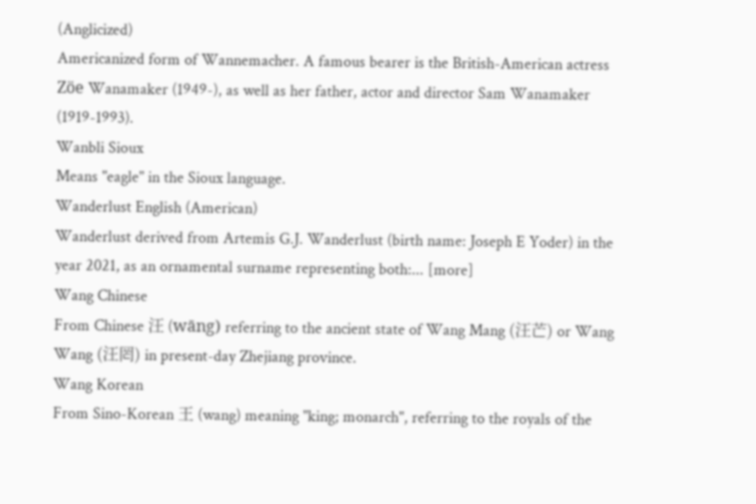(Anglicized)
Americanized form of Wannemacher. A famous bearer is the British-American actress Zöe Wanamaker (1949-), as well as her father, actor and director Sam Wanamaker (1919-1993).
Wanbli Sioux
Means "eagle" in the Sioux language.
Wanderlust English (American)
Wanderlust derived from Artemis G.J. Wanderlust (birth name: Joseph E Yoder) in the year 2021, as an ornamental surname representing both:... [more]
Wang Chinese
From Chinese 汪 (wāng) referring to the ancient state of Wang Mang (汪芒) or Wang Wang (汪罔) in present-day Zhejiang province.
Wang Korean
From Sino-Korean 王 (wang) meaning "king; monarch", referring to the royals of the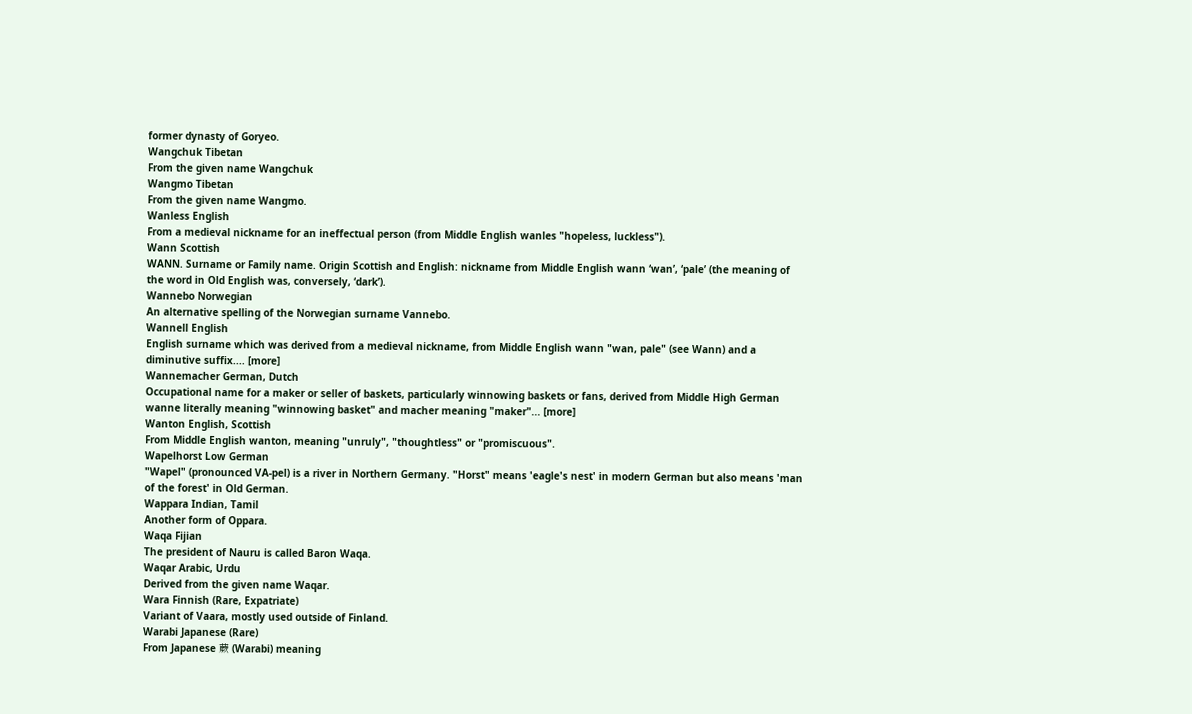former dynasty of Goryeo.
Wangchuk Tibetan
From the given name Wangchuk
Wangmo Tibetan
From the given name Wangmo.
Wanless English
From a medieval nickname for an ineffectual person (from Middle English wanles "hopeless, luckless").
Wann Scottish
WANN. Surname or Family name. Origin Scottish and English: nickname from Middle English wann ‘wan’, ‘pale’ (the meaning of the word in Old English was, conversely, ‘dark’).
Wannebo Norwegian
An alternative spelling of the Norwegian surname Vannebo.
Wannell English
English surname which was derived from a medieval nickname, from Middle English wann "wan, pale" (see Wann) and a diminutive suffix.... [more]
Wannemacher German, Dutch
Occupational name for a maker or seller of baskets, particularly winnowing baskets or fans, derived from Middle High German wanne literally meaning "winnowing basket" and macher meaning "maker"... [more]
Wanton English, Scottish
From Middle English wanton, meaning "unruly", "thoughtless" or "promiscuous".
Wapelhorst Low German
"Wapel" (pronounced VA-pel) is a river in Northern Germany. "Horst" means 'eagle's nest' in modern German but also means 'man of the forest' in Old German.
Wappara Indian, Tamil
Another form of Oppara.
Waqa Fijian
The president of Nauru is called Baron Waqa.
Waqar Arabic, Urdu
Derived from the given name Waqar.
Wara Finnish (Rare, Expatriate)
Variant of Vaara, mostly used outside of Finland.
Warabi Japanese (Rare)
From Japanese 蕨 (Warabi) meaning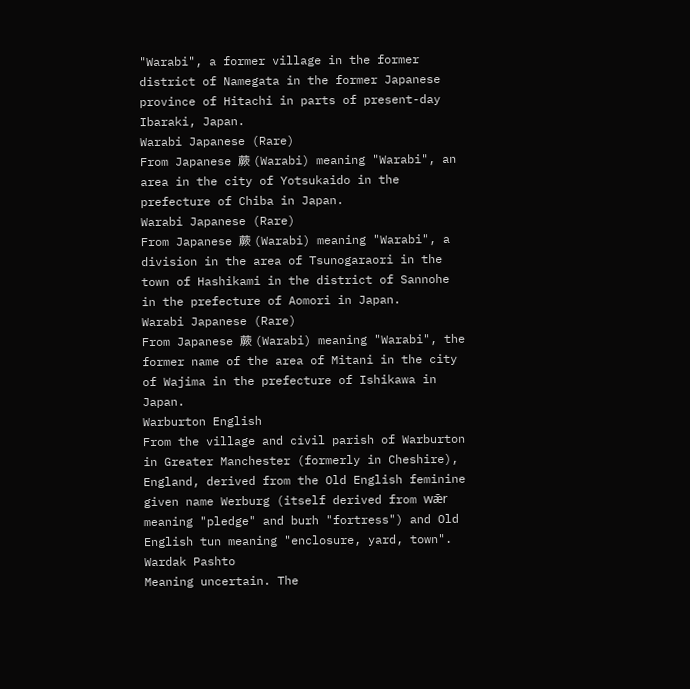"Warabi", a former village in the former district of Namegata in the former Japanese province of Hitachi in parts of present-day Ibaraki, Japan.
Warabi Japanese (Rare)
From Japanese 蕨 (Warabi) meaning "Warabi", an area in the city of Yotsukaido in the prefecture of Chiba in Japan.
Warabi Japanese (Rare)
From Japanese 蕨 (Warabi) meaning "Warabi", a division in the area of Tsunogaraori in the town of Hashikami in the district of Sannohe in the prefecture of Aomori in Japan.
Warabi Japanese (Rare)
From Japanese 蕨 (Warabi) meaning "Warabi", the former name of the area of Mitani in the city of Wajima in the prefecture of Ishikawa in Japan.
Warburton English
From the village and civil parish of Warburton in Greater Manchester (formerly in Cheshire), England, derived from the Old English feminine given name Werburg (itself derived from wǣr meaning "pledge" and burh "fortress") and Old English tun meaning "enclosure, yard, town".
Wardak Pashto
Meaning uncertain. The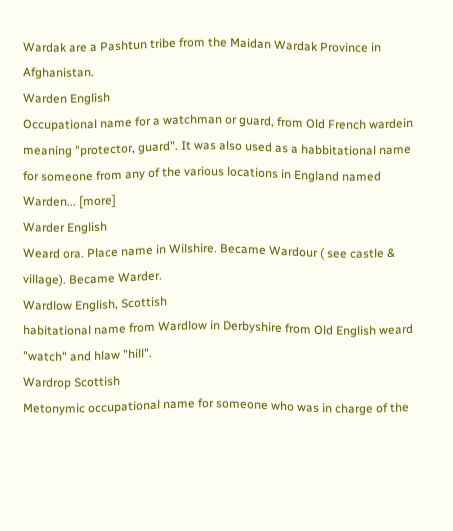Wardak are a Pashtun tribe from the Maidan Wardak Province in Afghanistan.
Warden English
Occupational name for a watchman or guard, from Old French wardein meaning "protector, guard". It was also used as a habbitational name for someone from any of the various locations in England named Warden... [more]
Warder English
Weard ora. Place name in Wilshire. Became Wardour ( see castle & village). Became Warder.
Wardlow English, Scottish
habitational name from Wardlow in Derbyshire from Old English weard "watch" and hlaw "hill".
Wardrop Scottish
Metonymic occupational name for someone who was in charge of the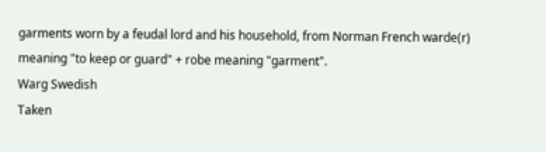garments worn by a feudal lord and his household, from Norman French warde(r) meaning "to keep or guard" + robe meaning "garment".
Warg Swedish
Taken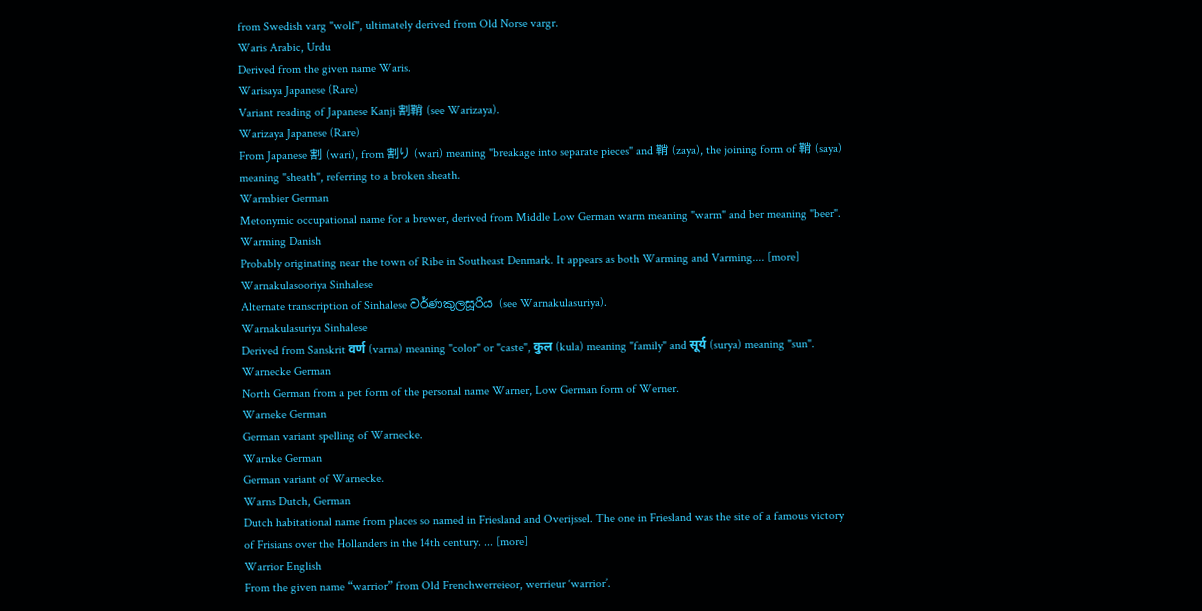from Swedish varg "wolf", ultimately derived from Old Norse vargr.
Waris Arabic, Urdu
Derived from the given name Waris.
Warisaya Japanese (Rare)
Variant reading of Japanese Kanji 割鞘 (see Warizaya).
Warizaya Japanese (Rare)
From Japanese 割 (wari), from 割り (wari) meaning "breakage into separate pieces" and 鞘 (zaya), the joining form of 鞘 (saya) meaning "sheath", referring to a broken sheath.
Warmbier German
Metonymic occupational name for a brewer, derived from Middle Low German warm meaning "warm" and ber meaning "beer".
Warming Danish
Probably originating near the town of Ribe in Southeast Denmark. It appears as both Warming and Varming.... [more]
Warnakulasooriya Sinhalese
Alternate transcription of Sinhalese වර්ණකුලසූරිය (see Warnakulasuriya).
Warnakulasuriya Sinhalese
Derived from Sanskrit वर्ण (varna) meaning "color" or "caste", कुल (kula) meaning "family" and सूर्य (surya) meaning "sun".
Warnecke German
North German from a pet form of the personal name Warner, Low German form of Werner.
Warneke German
German variant spelling of Warnecke.
Warnke German
German variant of Warnecke.
Warns Dutch, German
Dutch habitational name from places so named in Friesland and Overijssel. The one in Friesland was the site of a famous victory of Frisians over the Hollanders in the 14th century. ... [more]
Warrior English
From the given name “warrior” from Old Frenchwerreieor, werrieur ‘warrior’.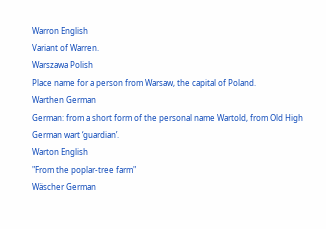Warron English
Variant of Warren.
Warszawa Polish
Place name for a person from Warsaw, the capital of Poland.
Warthen German
German: from a short form of the personal name Wartold, from Old High German wart ‘guardian’.
Warton English
"From the poplar-tree farm"
Wäscher German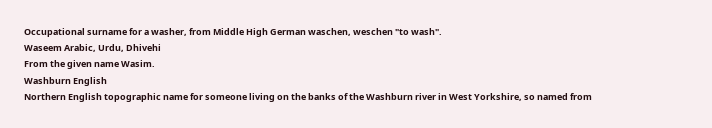Occupational surname for a washer, from Middle High German waschen, weschen "to wash".
Waseem Arabic, Urdu, Dhivehi
From the given name Wasim.
Washburn English
Northern English topographic name for someone living on the banks of the Washburn river in West Yorkshire, so named from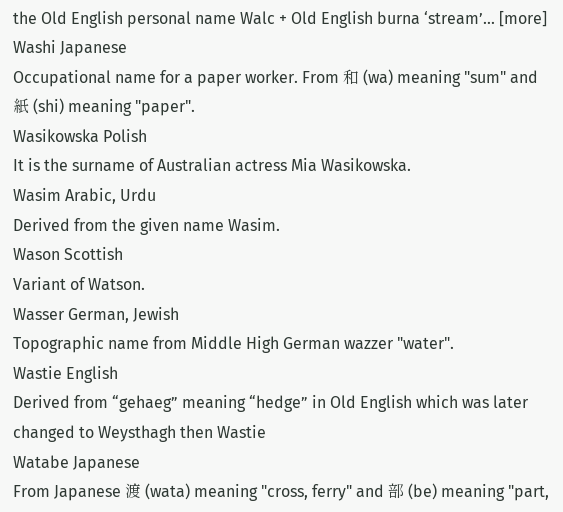the Old English personal name Walc + Old English burna ‘stream’... [more]
Washi Japanese
Occupational name for a paper worker. From 和 (wa) meaning "sum" and 紙 (shi) meaning "paper".
Wasikowska Polish
It is the surname of Australian actress Mia Wasikowska.
Wasim Arabic, Urdu
Derived from the given name Wasim.
Wason Scottish
Variant of Watson.
Wasser German, Jewish
Topographic name from Middle High German wazzer "water".
Wastie English
Derived from “gehaeg” meaning “hedge” in Old English which was later changed to Weysthagh then Wastie
Watabe Japanese
From Japanese 渡 (wata) meaning "cross, ferry" and 部 (be) meaning "part,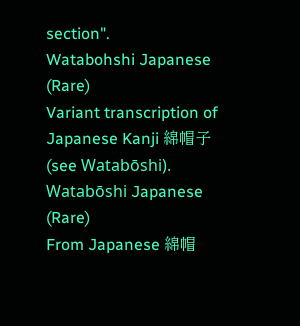section".
Watabohshi Japanese (Rare)
Variant transcription of Japanese Kanji 綿帽子 (see Watabōshi).
Watabōshi Japanese (Rare)
From Japanese 綿帽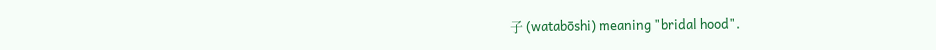子 (watabōshi) meaning "bridal hood".